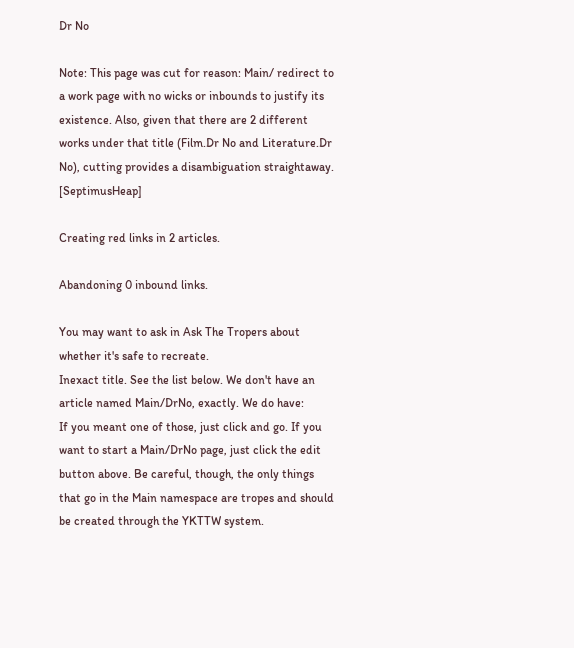Dr No

Note: This page was cut for reason: Main/ redirect to a work page with no wicks or inbounds to justify its existence. Also, given that there are 2 different works under that title (Film.Dr No and Literature.Dr No), cutting provides a disambiguation straightaway. [SeptimusHeap]

Creating red links in 2 articles.

Abandoning 0 inbound links.

You may want to ask in Ask The Tropers about whether it's safe to recreate.
Inexact title. See the list below. We don't have an article named Main/DrNo, exactly. We do have:
If you meant one of those, just click and go. If you want to start a Main/DrNo page, just click the edit button above. Be careful, though, the only things that go in the Main namespace are tropes and should be created through the YKTTW system.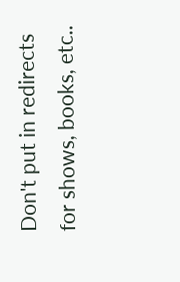Don't put in redirects for shows, books, etc..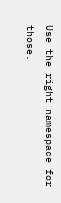Use the right namespace for those.